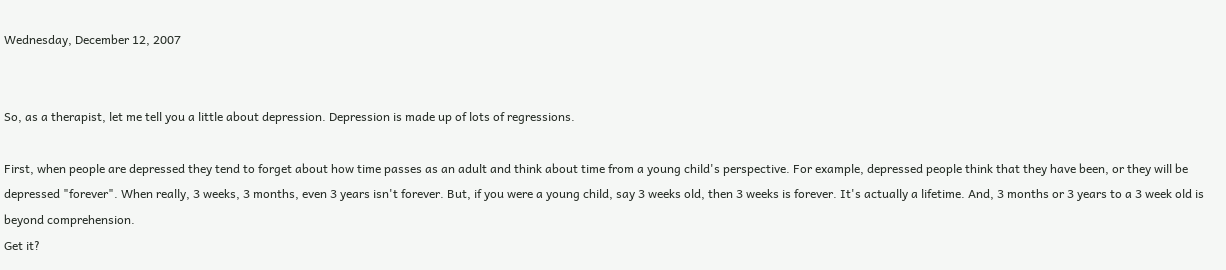Wednesday, December 12, 2007


So, as a therapist, let me tell you a little about depression. Depression is made up of lots of regressions.

First, when people are depressed they tend to forget about how time passes as an adult and think about time from a young child's perspective. For example, depressed people think that they have been, or they will be depressed "forever". When really, 3 weeks, 3 months, even 3 years isn't forever. But, if you were a young child, say 3 weeks old, then 3 weeks is forever. It's actually a lifetime. And, 3 months or 3 years to a 3 week old is beyond comprehension.
Get it?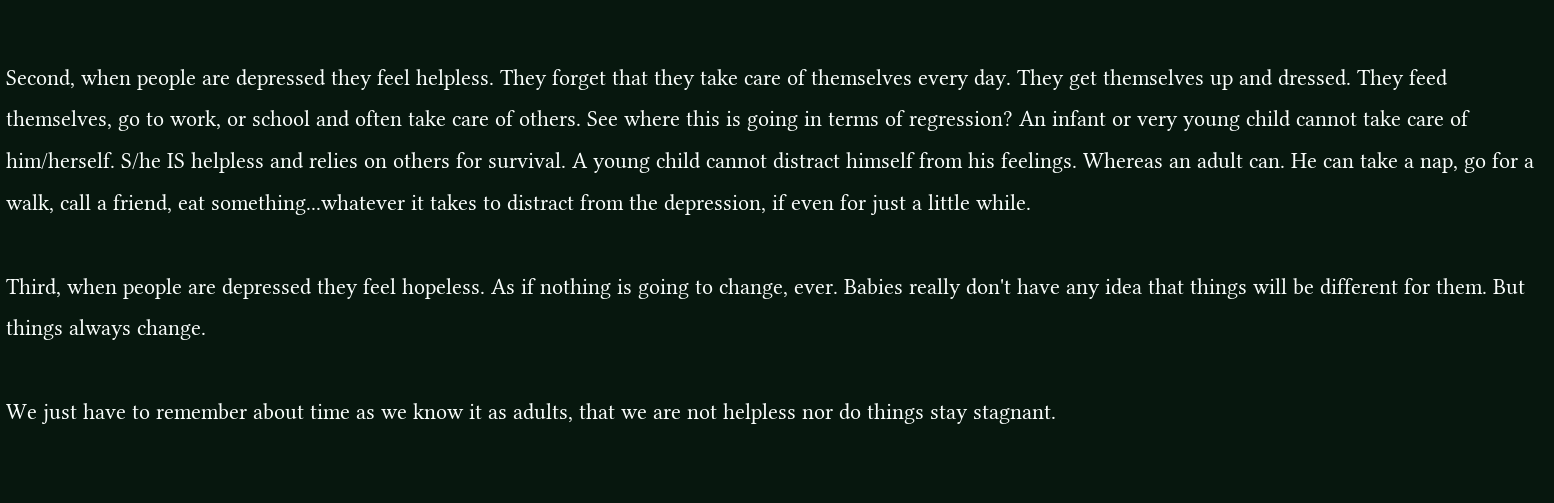Second, when people are depressed they feel helpless. They forget that they take care of themselves every day. They get themselves up and dressed. They feed themselves, go to work, or school and often take care of others. See where this is going in terms of regression? An infant or very young child cannot take care of him/herself. S/he IS helpless and relies on others for survival. A young child cannot distract himself from his feelings. Whereas an adult can. He can take a nap, go for a walk, call a friend, eat something...whatever it takes to distract from the depression, if even for just a little while.

Third, when people are depressed they feel hopeless. As if nothing is going to change, ever. Babies really don't have any idea that things will be different for them. But things always change.

We just have to remember about time as we know it as adults, that we are not helpless nor do things stay stagnant.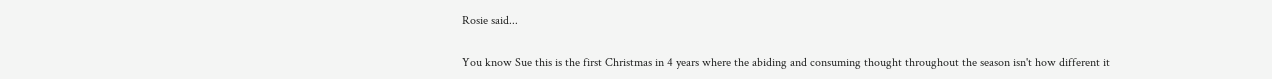Rosie said...

You know Sue this is the first Christmas in 4 years where the abiding and consuming thought throughout the season isn't how different it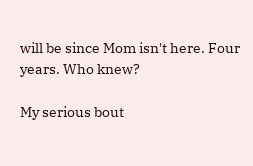will be since Mom isn't here. Four years. Who knew?

My serious bout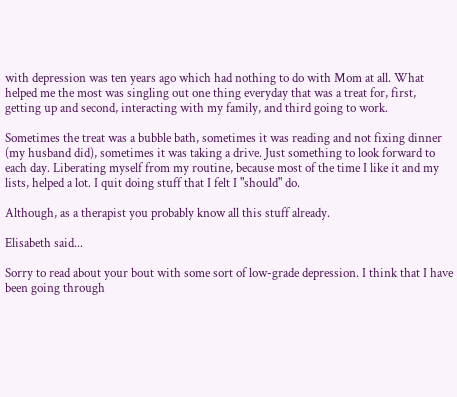with depression was ten years ago which had nothing to do with Mom at all. What helped me the most was singling out one thing everyday that was a treat for, first, getting up and second, interacting with my family, and third going to work.

Sometimes the treat was a bubble bath, sometimes it was reading and not fixing dinner (my husband did), sometimes it was taking a drive. Just something to look forward to each day. Liberating myself from my routine, because most of the time I like it and my lists, helped a lot. I quit doing stuff that I felt I "should" do.

Although, as a therapist you probably know all this stuff already.

Elisabeth said...

Sorry to read about your bout with some sort of low-grade depression. I think that I have been going through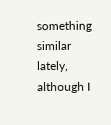something similar lately, although I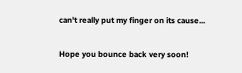can't really put my finger on its cause...

Hope you bounce back very soon!